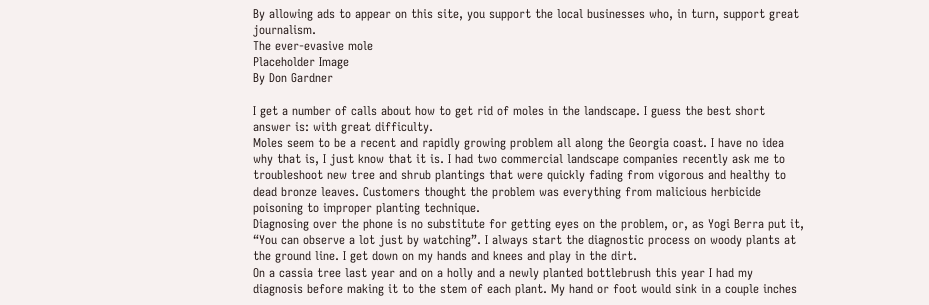By allowing ads to appear on this site, you support the local businesses who, in turn, support great journalism.
The ever-evasive mole
Placeholder Image
By Don Gardner

I get a number of calls about how to get rid of moles in the landscape. I guess the best short answer is: with great difficulty.
Moles seem to be a recent and rapidly growing problem all along the Georgia coast. I have no idea why that is, I just know that it is. I had two commercial landscape companies recently ask me to troubleshoot new tree and shrub plantings that were quickly fading from vigorous and healthy to dead bronze leaves. Customers thought the problem was everything from malicious herbicide poisoning to improper planting technique.
Diagnosing over the phone is no substitute for getting eyes on the problem, or, as Yogi Berra put it, “You can observe a lot just by watching”. I always start the diagnostic process on woody plants at the ground line. I get down on my hands and knees and play in the dirt.
On a cassia tree last year and on a holly and a newly planted bottlebrush this year I had my diagnosis before making it to the stem of each plant. My hand or foot would sink in a couple inches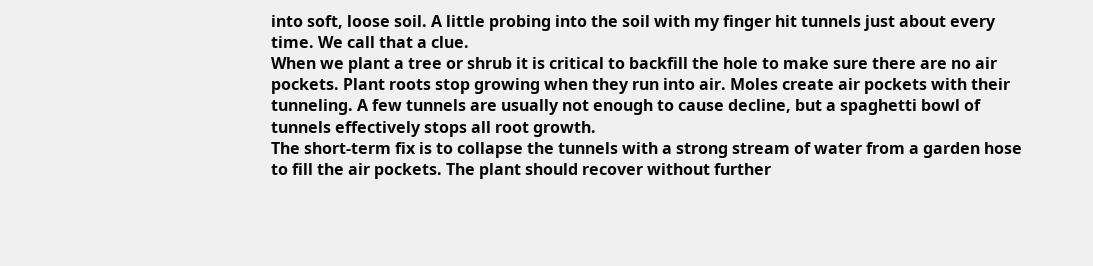into soft, loose soil. A little probing into the soil with my finger hit tunnels just about every time. We call that a clue.
When we plant a tree or shrub it is critical to backfill the hole to make sure there are no air pockets. Plant roots stop growing when they run into air. Moles create air pockets with their tunneling. A few tunnels are usually not enough to cause decline, but a spaghetti bowl of tunnels effectively stops all root growth.
The short-term fix is to collapse the tunnels with a strong stream of water from a garden hose to fill the air pockets. The plant should recover without further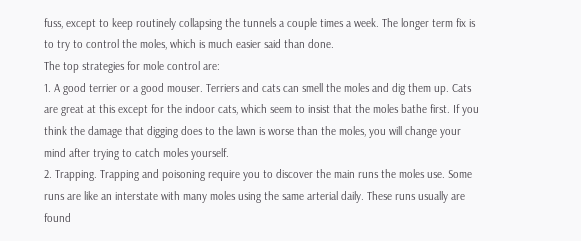fuss, except to keep routinely collapsing the tunnels a couple times a week. The longer term fix is to try to control the moles, which is much easier said than done.
The top strategies for mole control are:
1. A good terrier or a good mouser. Terriers and cats can smell the moles and dig them up. Cats are great at this except for the indoor cats, which seem to insist that the moles bathe first. If you think the damage that digging does to the lawn is worse than the moles, you will change your mind after trying to catch moles yourself.
2. Trapping. Trapping and poisoning require you to discover the main runs the moles use. Some runs are like an interstate with many moles using the same arterial daily. These runs usually are found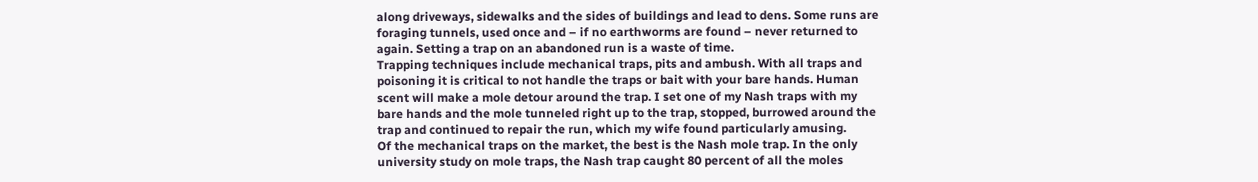along driveways, sidewalks and the sides of buildings and lead to dens. Some runs are foraging tunnels, used once and – if no earthworms are found – never returned to again. Setting a trap on an abandoned run is a waste of time.
Trapping techniques include mechanical traps, pits and ambush. With all traps and poisoning it is critical to not handle the traps or bait with your bare hands. Human scent will make a mole detour around the trap. I set one of my Nash traps with my bare hands and the mole tunneled right up to the trap, stopped, burrowed around the trap and continued to repair the run, which my wife found particularly amusing.
Of the mechanical traps on the market, the best is the Nash mole trap. In the only university study on mole traps, the Nash trap caught 80 percent of all the moles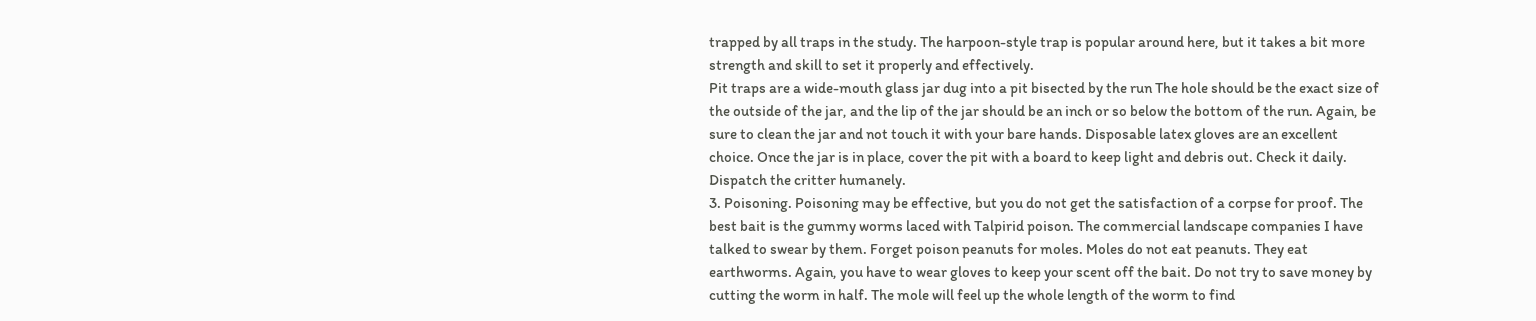trapped by all traps in the study. The harpoon-style trap is popular around here, but it takes a bit more strength and skill to set it properly and effectively.
Pit traps are a wide-mouth glass jar dug into a pit bisected by the run The hole should be the exact size of the outside of the jar, and the lip of the jar should be an inch or so below the bottom of the run. Again, be sure to clean the jar and not touch it with your bare hands. Disposable latex gloves are an excellent choice. Once the jar is in place, cover the pit with a board to keep light and debris out. Check it daily. Dispatch the critter humanely.
3. Poisoning. Poisoning may be effective, but you do not get the satisfaction of a corpse for proof. The best bait is the gummy worms laced with Talpirid poison. The commercial landscape companies I have talked to swear by them. Forget poison peanuts for moles. Moles do not eat peanuts. They eat earthworms. Again, you have to wear gloves to keep your scent off the bait. Do not try to save money by cutting the worm in half. The mole will feel up the whole length of the worm to find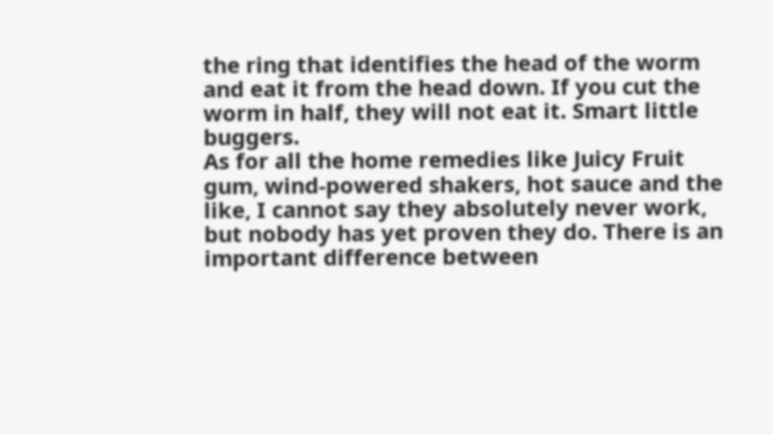the ring that identifies the head of the worm and eat it from the head down. If you cut the worm in half, they will not eat it. Smart little buggers.
As for all the home remedies like Juicy Fruit gum, wind-powered shakers, hot sauce and the like, I cannot say they absolutely never work, but nobody has yet proven they do. There is an important difference between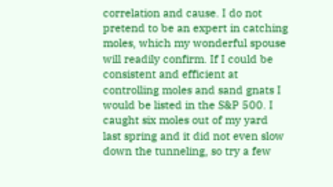correlation and cause. I do not pretend to be an expert in catching moles, which my wonderful spouse will readily confirm. If I could be consistent and efficient at controlling moles and sand gnats I would be listed in the S&P 500. I caught six moles out of my yard last spring and it did not even slow down the tunneling, so try a few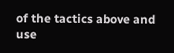of the tactics above and use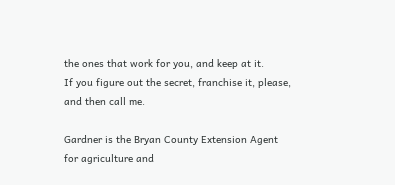the ones that work for you, and keep at it.
If you figure out the secret, franchise it, please, and then call me.

Gardner is the Bryan County Extension Agent for agriculture and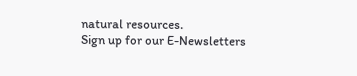natural resources.
Sign up for our E-Newsletters